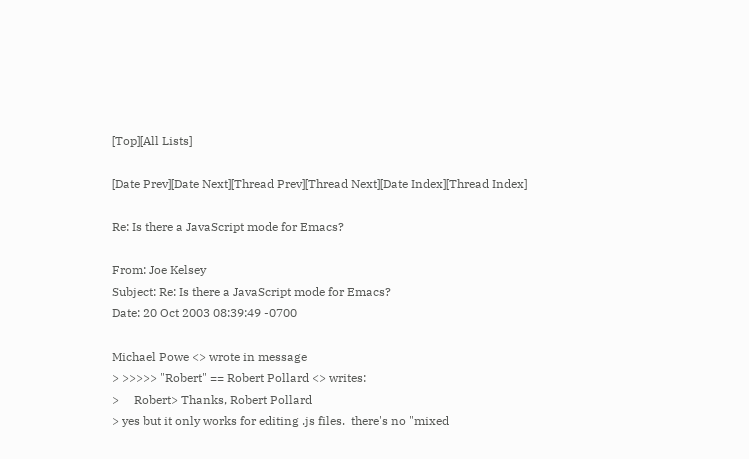[Top][All Lists]

[Date Prev][Date Next][Thread Prev][Thread Next][Date Index][Thread Index]

Re: Is there a JavaScript mode for Emacs?

From: Joe Kelsey
Subject: Re: Is there a JavaScript mode for Emacs?
Date: 20 Oct 2003 08:39:49 -0700

Michael Powe <> wrote in message
> >>>>> "Robert" == Robert Pollard <> writes:
>     Robert> Thanks, Robert Pollard
> yes but it only works for editing .js files.  there's no "mixed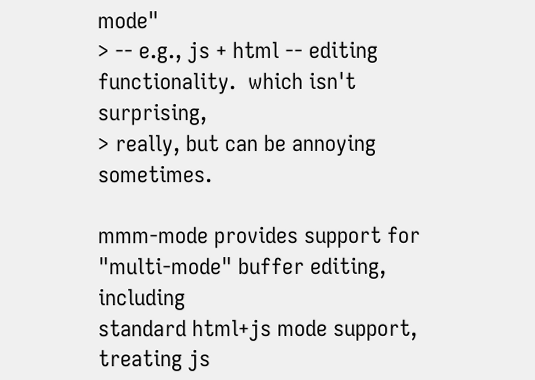mode"
> -- e.g., js + html -- editing functionality.  which isn't surprising,
> really, but can be annoying sometimes.

mmm-mode provides support for "multi-mode" buffer editing, including
standard html+js mode support, treating js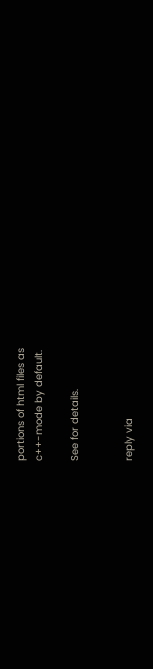portions of html files as
c++-mode by default.

See for details.


reply via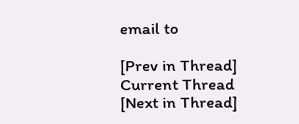email to

[Prev in Thread] Current Thread [Next in Thread]